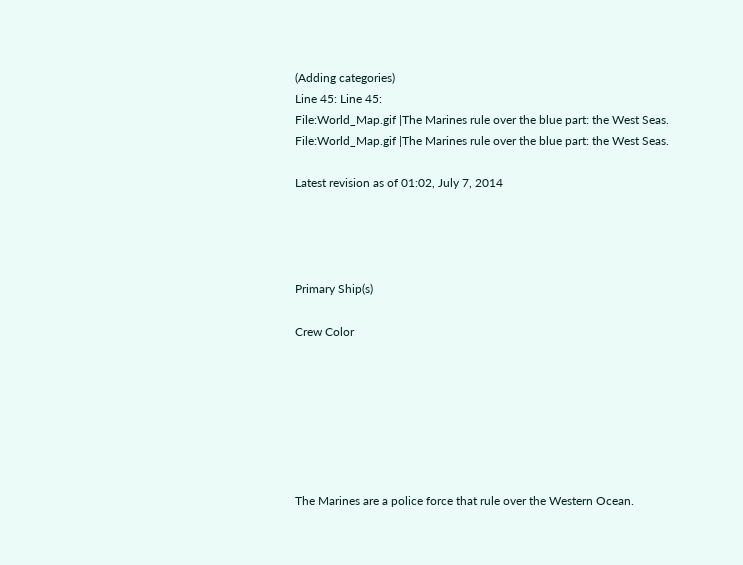(Adding categories)
Line 45: Line 45:
File:World_Map.gif |The Marines rule over the blue part: the West Seas.
File:World_Map.gif |The Marines rule over the blue part: the West Seas.

Latest revision as of 01:02, July 7, 2014




Primary Ship(s)

Crew Color







The Marines are a police force that rule over the Western Ocean.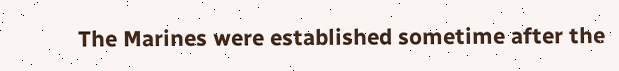The Marines were established sometime after the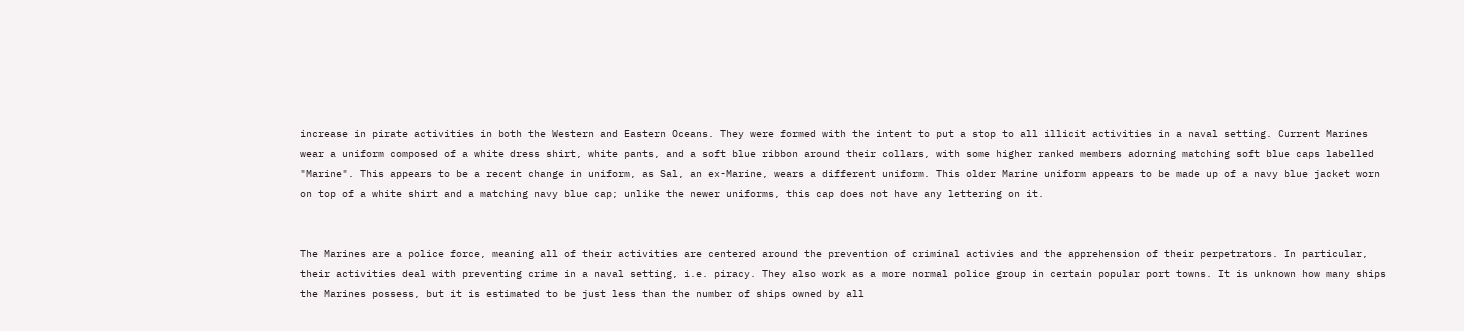increase in pirate activities in both the Western and Eastern Oceans. They were formed with the intent to put a stop to all illicit activities in a naval setting. Current Marines wear a uniform composed of a white dress shirt, white pants, and a soft blue ribbon around their collars, with some higher ranked members adorning matching soft blue caps labelled "Marine". This appears to be a recent change in uniform, as Sal, an ex-Marine, wears a different uniform. This older Marine uniform appears to be made up of a navy blue jacket worn on top of a white shirt and a matching navy blue cap; unlike the newer uniforms, this cap does not have any lettering on it.


The Marines are a police force, meaning all of their activities are centered around the prevention of criminal activies and the apprehension of their perpetrators. In particular, their activities deal with preventing crime in a naval setting, i.e. piracy. They also work as a more normal police group in certain popular port towns. It is unknown how many ships the Marines possess, but it is estimated to be just less than the number of ships owned by all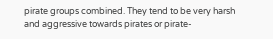pirate groups combined. They tend to be very harsh and aggressive towards pirates or pirate-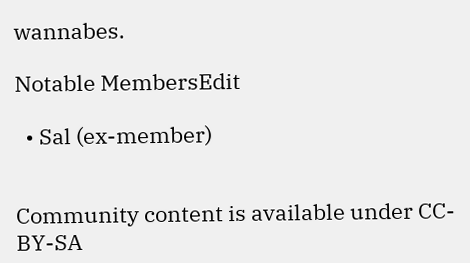wannabes.

Notable MembersEdit

  • Sal (ex-member)


Community content is available under CC-BY-SA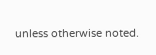unless otherwise noted.